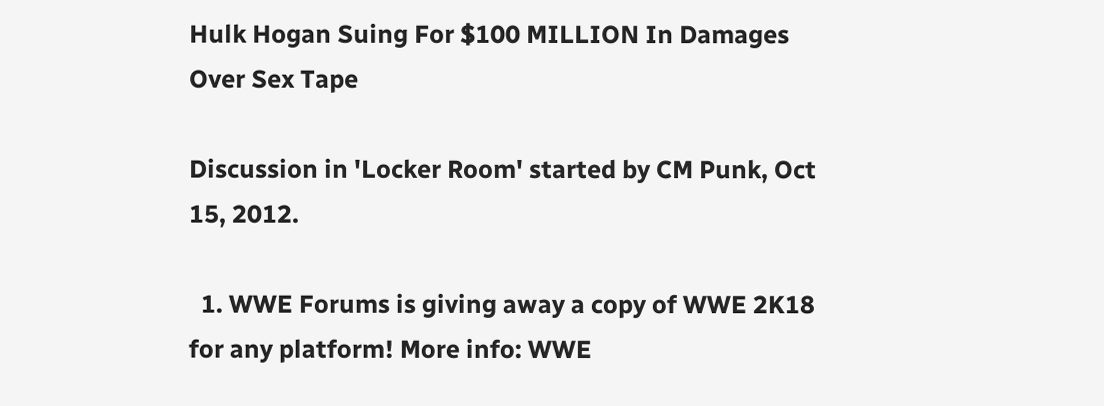Hulk Hogan Suing For $100 MILLION In Damages Over Sex Tape

Discussion in 'Locker Room' started by CM Punk, Oct 15, 2012.

  1. WWE Forums is giving away a copy of WWE 2K18 for any platform! More info: WWE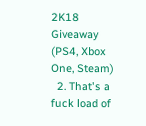2K18 Giveaway (PS4, Xbox One, Steam)
  2. That's a fuck load of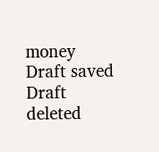money
Draft saved Draft deleted